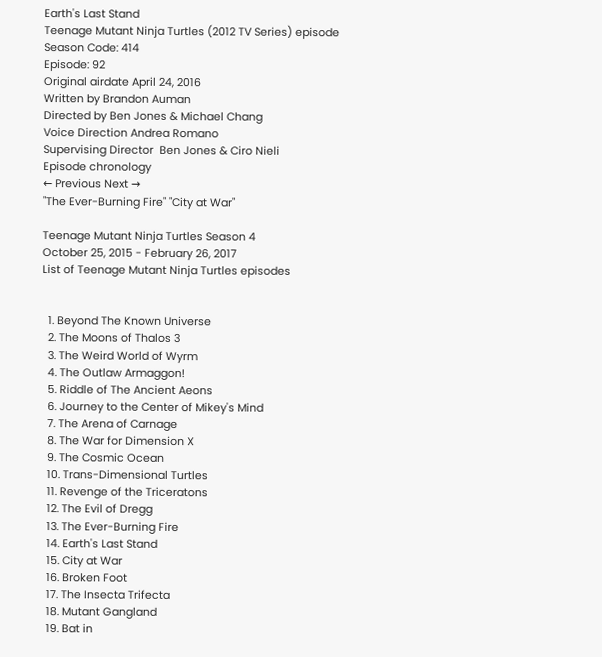Earth's Last Stand
Teenage Mutant Ninja Turtles (2012 TV Series) episode
Season Code: 414
Episode: 92
Original airdate April 24, 2016
Written by Brandon Auman
Directed by Ben Jones & Michael Chang
Voice Direction Andrea Romano
Supervising Director  Ben Jones & Ciro Nieli
Episode chronology
← Previous Next →
"The Ever-Burning Fire" "City at War"

Teenage Mutant Ninja Turtles Season 4
October 25, 2015 - February 26, 2017
List of Teenage Mutant Ninja Turtles episodes


  1. Beyond The Known Universe
  2. The Moons of Thalos 3
  3. The Weird World of Wyrm
  4. The Outlaw Armaggon!
  5. Riddle of The Ancient Aeons
  6. Journey to the Center of Mikey's Mind
  7. The Arena of Carnage
  8. The War for Dimension X
  9. The Cosmic Ocean
  10. Trans-Dimensional Turtles
  11. Revenge of the Triceratons
  12. The Evil of Dregg
  13. The Ever-Burning Fire
  14. Earth's Last Stand
  15. City at War
  16. Broken Foot
  17. The Insecta Trifecta
  18. Mutant Gangland
  19. Bat in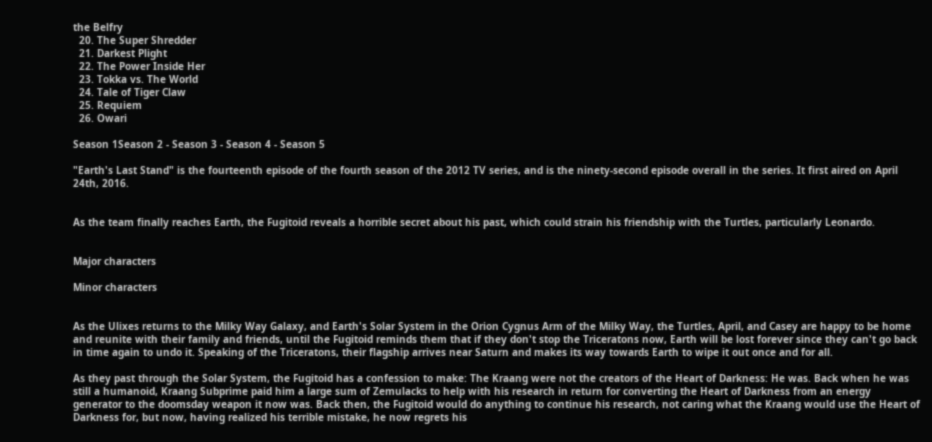the Belfry
  20. The Super Shredder
  21. Darkest Plight
  22. The Power Inside Her
  23. Tokka vs. The World
  24. Tale of Tiger Claw
  25. Requiem
  26. Owari

Season 1Season 2 - Season 3 - Season 4 - Season 5

"Earth's Last Stand" is the fourteenth episode of the fourth season of the 2012 TV series, and is the ninety-second episode overall in the series. It first aired on April 24th, 2016.


As the team finally reaches Earth, the Fugitoid reveals a horrible secret about his past, which could strain his friendship with the Turtles, particularly Leonardo.


Major characters

Minor characters


As the Ulixes returns to the Milky Way Galaxy, and Earth's Solar System in the Orion Cygnus Arm of the Milky Way, the Turtles, April, and Casey are happy to be home and reunite with their family and friends, until the Fugitoid reminds them that if they don't stop the Triceratons now, Earth will be lost forever since they can't go back in time again to undo it. Speaking of the Triceratons, their flagship arrives near Saturn and makes its way towards Earth to wipe it out once and for all.

As they past through the Solar System, the Fugitoid has a confession to make: The Kraang were not the creators of the Heart of Darkness: He was. Back when he was still a humanoid, Kraang Subprime paid him a large sum of Zemulacks to help with his research in return for converting the Heart of Darkness from an energy generator to the doomsday weapon it now was. Back then, the Fugitoid would do anything to continue his research, not caring what the Kraang would use the Heart of Darkness for, but now, having realized his terrible mistake, he now regrets his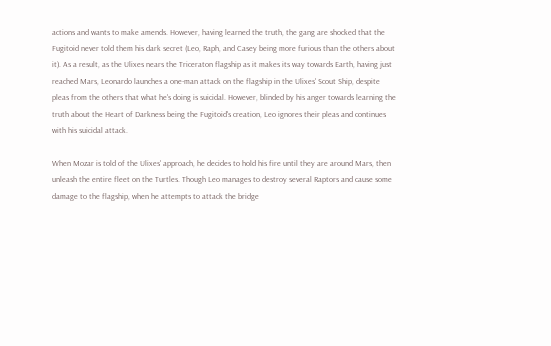actions and wants to make amends. However, having learned the truth, the gang are shocked that the Fugitoid never told them his dark secret (Leo, Raph, and Casey being more furious than the others about it). As a result, as the Ulixes nears the Triceraton flagship as it makes its way towards Earth, having just reached Mars, Leonardo launches a one-man attack on the flagship in the Ulixes' Scout Ship, despite pleas from the others that what he's doing is suicidal. However, blinded by his anger towards learning the truth about the Heart of Darkness being the Fugitoid's creation, Leo ignores their pleas and continues with his suicidal attack.

When Mozar is told of the Ulixes' approach, he decides to hold his fire until they are around Mars, then unleash the entire fleet on the Turtles. Though Leo manages to destroy several Raptors and cause some damage to the flagship, when he attempts to attack the bridge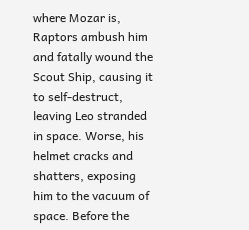where Mozar is, Raptors ambush him and fatally wound the Scout Ship, causing it to self-destruct, leaving Leo stranded in space. Worse, his helmet cracks and shatters, exposing him to the vacuum of space. Before the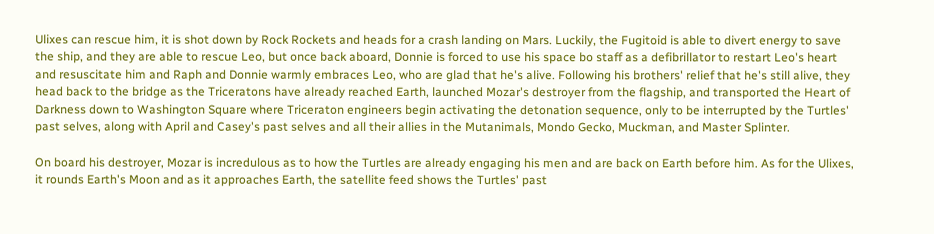Ulixes can rescue him, it is shot down by Rock Rockets and heads for a crash landing on Mars. Luckily, the Fugitoid is able to divert energy to save the ship, and they are able to rescue Leo, but once back aboard, Donnie is forced to use his space bo staff as a defibrillator to restart Leo's heart and resuscitate him and Raph and Donnie warmly embraces Leo, who are glad that he's alive. Following his brothers' relief that he's still alive, they head back to the bridge as the Triceratons have already reached Earth, launched Mozar's destroyer from the flagship, and transported the Heart of Darkness down to Washington Square where Triceraton engineers begin activating the detonation sequence, only to be interrupted by the Turtles' past selves, along with April and Casey's past selves and all their allies in the Mutanimals, Mondo Gecko, Muckman, and Master Splinter.

On board his destroyer, Mozar is incredulous as to how the Turtles are already engaging his men and are back on Earth before him. As for the Ulixes, it rounds Earth's Moon and as it approaches Earth, the satellite feed shows the Turtles' past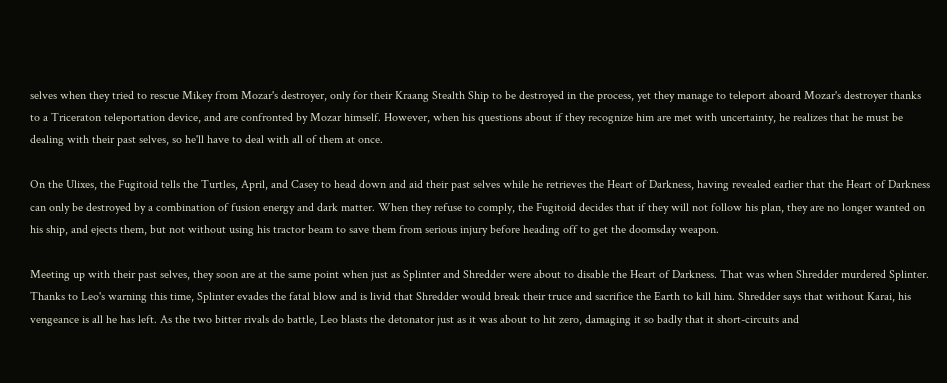selves when they tried to rescue Mikey from Mozar's destroyer, only for their Kraang Stealth Ship to be destroyed in the process, yet they manage to teleport aboard Mozar's destroyer thanks to a Triceraton teleportation device, and are confronted by Mozar himself. However, when his questions about if they recognize him are met with uncertainty, he realizes that he must be dealing with their past selves, so he'll have to deal with all of them at once.

On the Ulixes, the Fugitoid tells the Turtles, April, and Casey to head down and aid their past selves while he retrieves the Heart of Darkness, having revealed earlier that the Heart of Darkness can only be destroyed by a combination of fusion energy and dark matter. When they refuse to comply, the Fugitoid decides that if they will not follow his plan, they are no longer wanted on his ship, and ejects them, but not without using his tractor beam to save them from serious injury before heading off to get the doomsday weapon.

Meeting up with their past selves, they soon are at the same point when just as Splinter and Shredder were about to disable the Heart of Darkness. That was when Shredder murdered Splinter. Thanks to Leo's warning this time, Splinter evades the fatal blow and is livid that Shredder would break their truce and sacrifice the Earth to kill him. Shredder says that without Karai, his vengeance is all he has left. As the two bitter rivals do battle, Leo blasts the detonator just as it was about to hit zero, damaging it so badly that it short-circuits and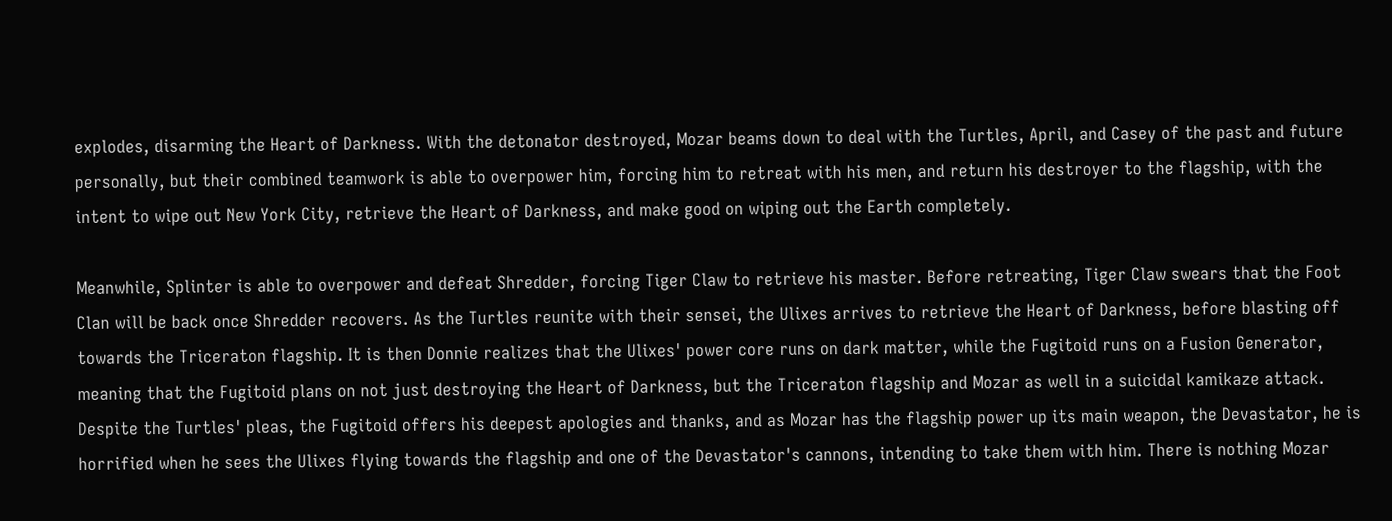explodes, disarming the Heart of Darkness. With the detonator destroyed, Mozar beams down to deal with the Turtles, April, and Casey of the past and future personally, but their combined teamwork is able to overpower him, forcing him to retreat with his men, and return his destroyer to the flagship, with the intent to wipe out New York City, retrieve the Heart of Darkness, and make good on wiping out the Earth completely.

Meanwhile, Splinter is able to overpower and defeat Shredder, forcing Tiger Claw to retrieve his master. Before retreating, Tiger Claw swears that the Foot Clan will be back once Shredder recovers. As the Turtles reunite with their sensei, the Ulixes arrives to retrieve the Heart of Darkness, before blasting off towards the Triceraton flagship. It is then Donnie realizes that the Ulixes' power core runs on dark matter, while the Fugitoid runs on a Fusion Generator, meaning that the Fugitoid plans on not just destroying the Heart of Darkness, but the Triceraton flagship and Mozar as well in a suicidal kamikaze attack. Despite the Turtles' pleas, the Fugitoid offers his deepest apologies and thanks, and as Mozar has the flagship power up its main weapon, the Devastator, he is horrified when he sees the Ulixes flying towards the flagship and one of the Devastator's cannons, intending to take them with him. There is nothing Mozar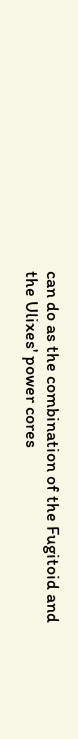can do as the combination of the Fugitoid and the Ulixes' power cores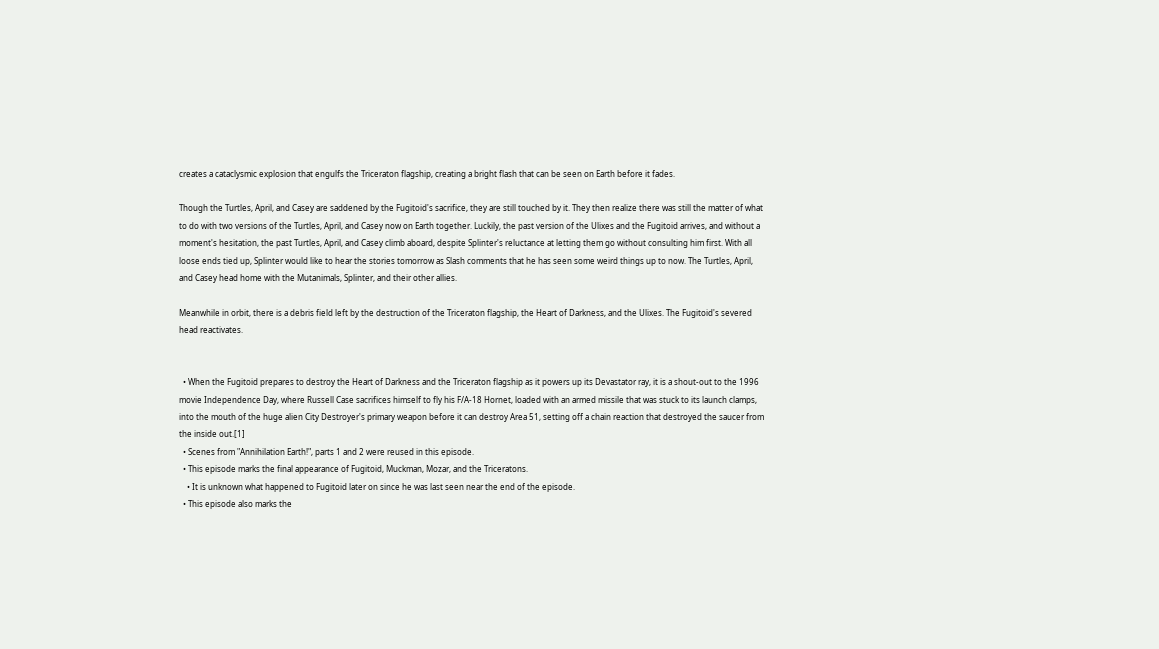creates a cataclysmic explosion that engulfs the Triceraton flagship, creating a bright flash that can be seen on Earth before it fades.

Though the Turtles, April, and Casey are saddened by the Fugitoid's sacrifice, they are still touched by it. They then realize there was still the matter of what to do with two versions of the Turtles, April, and Casey now on Earth together. Luckily, the past version of the Ulixes and the Fugitoid arrives, and without a moment's hesitation, the past Turtles, April, and Casey climb aboard, despite Splinter's reluctance at letting them go without consulting him first. With all loose ends tied up, Splinter would like to hear the stories tomorrow as Slash comments that he has seen some weird things up to now. The Turtles, April, and Casey head home with the Mutanimals, Splinter, and their other allies.

Meanwhile in orbit, there is a debris field left by the destruction of the Triceraton flagship, the Heart of Darkness, and the Ulixes. The Fugitoid's severed head reactivates.


  • When the Fugitoid prepares to destroy the Heart of Darkness and the Triceraton flagship as it powers up its Devastator ray, it is a shout-out to the 1996 movie Independence Day, where Russell Case sacrifices himself to fly his F/A-18 Hornet, loaded with an armed missile that was stuck to its launch clamps, into the mouth of the huge alien City Destroyer's primary weapon before it can destroy Area 51, setting off a chain reaction that destroyed the saucer from the inside out.[1]
  • Scenes from "Annihilation Earth!", parts 1 and 2 were reused in this episode.
  • This episode marks the final appearance of Fugitoid, Muckman, Mozar, and the Triceratons.
    • It is unknown what happened to Fugitoid later on since he was last seen near the end of the episode.
  • This episode also marks the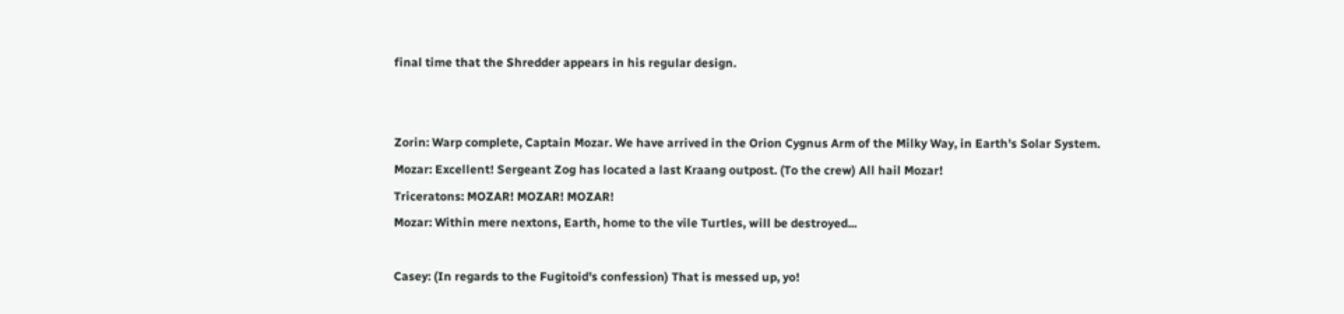final time that the Shredder appears in his regular design.


Zorin: Warp complete, Captain Mozar. We have arrived in the Orion Cygnus Arm of the Milky Way, in Earth's Solar System.
Mozar: Excellent! Sergeant Zog has located a last Kraang outpost. (To the crew) All hail Mozar!
Triceratons: MOZAR! MOZAR! MOZAR!
Mozar: Within mere nextons, Earth, home to the vile Turtles, will be destroyed...

Casey: (In regards to the Fugitoid's confession) That is messed up, yo!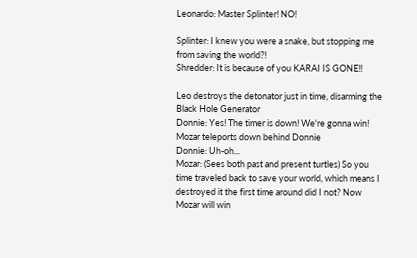Leonardo: Master Splinter! NO!

Splinter: I knew you were a snake, but stopping me from saving the world?!
Shredder: It is because of you KARAI IS GONE!!

Leo destroys the detonator just in time, disarming the Black Hole Generator
Donnie: Yes! The timer is down! We're gonna win!
Mozar teleports down behind Donnie
Donnie: Uh-oh...
Mozar: (Sees both past and present turtles) So you time traveled back to save your world, which means I destroyed it the first time around did I not? Now Mozar will win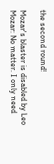the second round!

Mozar's blaster is disabled by Leo
Mozar: No matter. I only need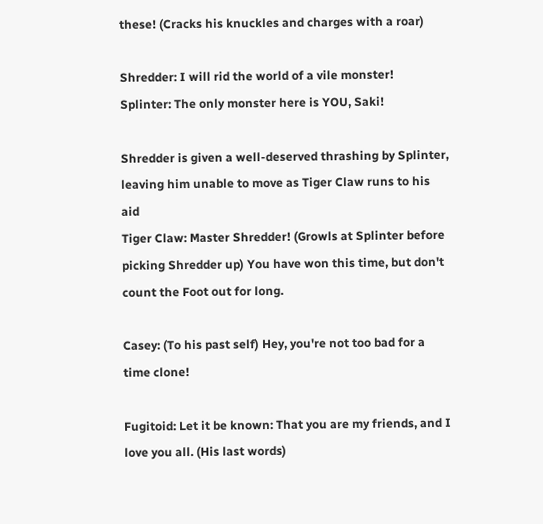these! (Cracks his knuckles and charges with a roar)

Shredder: I will rid the world of a vile monster!
Splinter: The only monster here is YOU, Saki!

Shredder is given a well-deserved thrashing by Splinter, leaving him unable to move as Tiger Claw runs to his aid
Tiger Claw: Master Shredder! (Growls at Splinter before picking Shredder up) You have won this time, but don't count the Foot out for long.

Casey: (To his past self) Hey, you're not too bad for a time clone!

Fugitoid: Let it be known: That you are my friends, and I love you all. (His last words)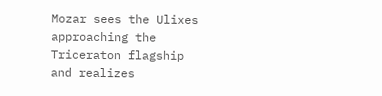Mozar sees the Ulixes approaching the Triceraton flagship and realizes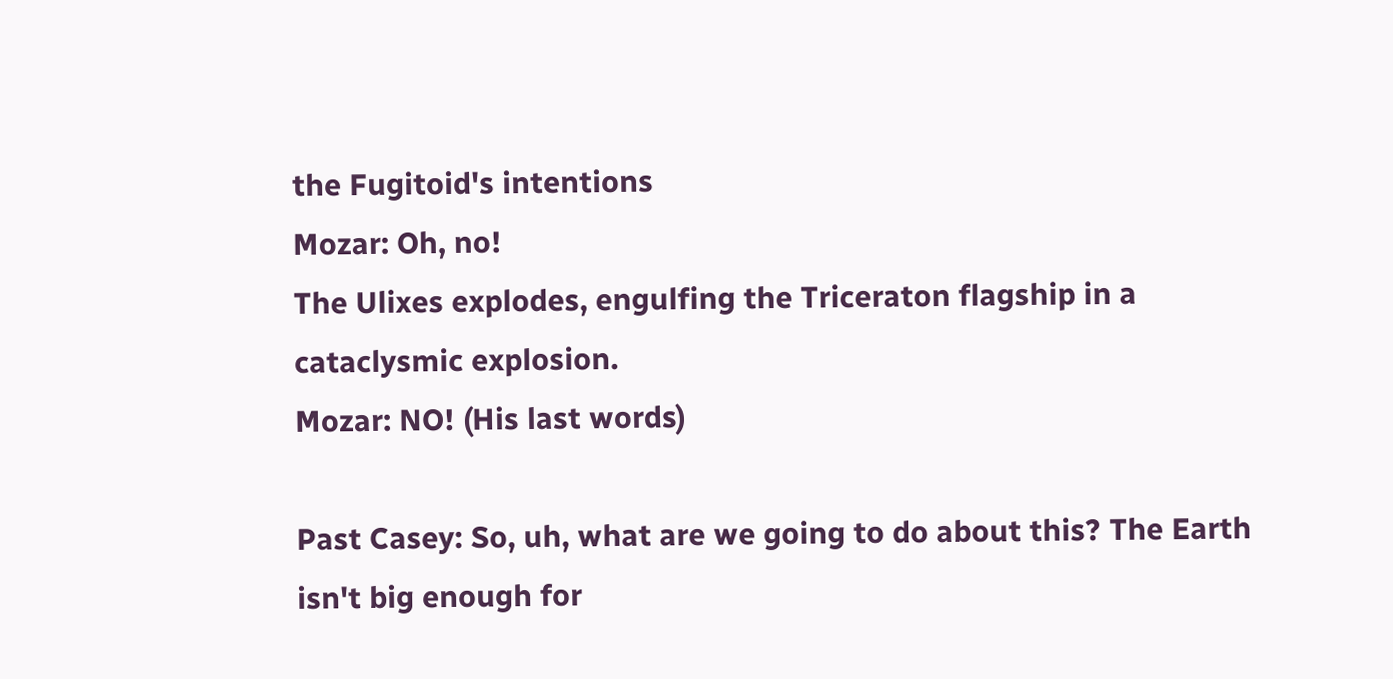the Fugitoid's intentions
Mozar: Oh, no!
The Ulixes explodes, engulfing the Triceraton flagship in a cataclysmic explosion.
Mozar: NO! (His last words)

Past Casey: So, uh, what are we going to do about this? The Earth isn't big enough for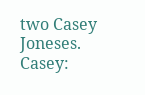two Casey Joneses.
Casey: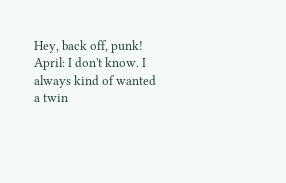Hey, back off, punk!
April: I don't know. I always kind of wanted a twin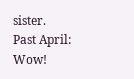sister.
Past April: Wow!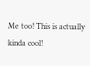Me too! This is actually kinda cool!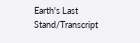Earth's Last Stand/Transcript